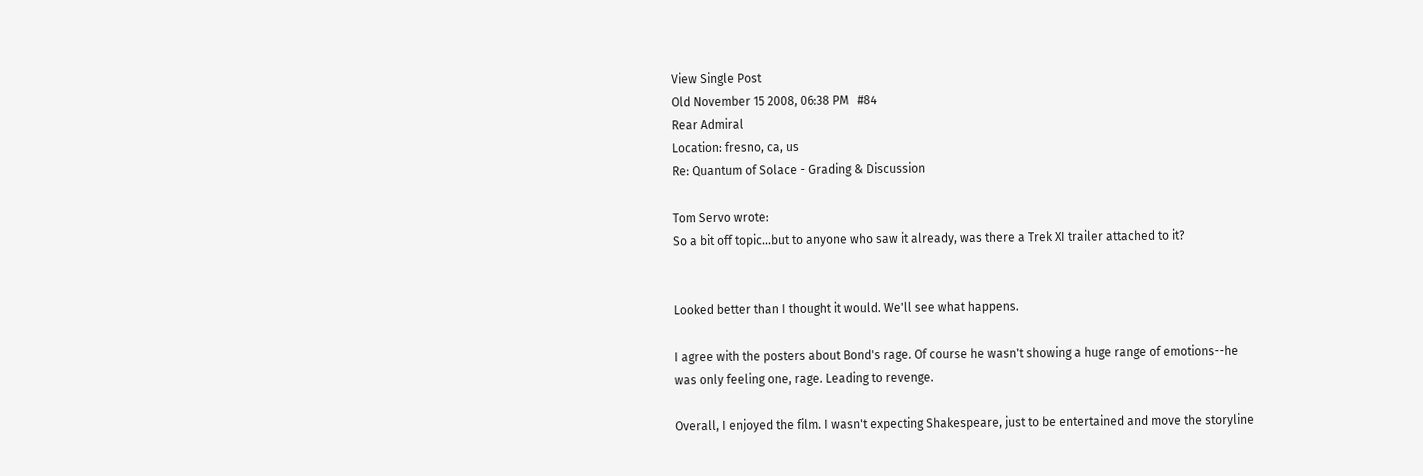View Single Post
Old November 15 2008, 06:38 PM   #84
Rear Admiral
Location: fresno, ca, us
Re: Quantum of Solace - Grading & Discussion

Tom Servo wrote:
So a bit off topic...but to anyone who saw it already, was there a Trek XI trailer attached to it?


Looked better than I thought it would. We'll see what happens.

I agree with the posters about Bond's rage. Of course he wasn't showing a huge range of emotions--he was only feeling one, rage. Leading to revenge.

Overall, I enjoyed the film. I wasn't expecting Shakespeare, just to be entertained and move the storyline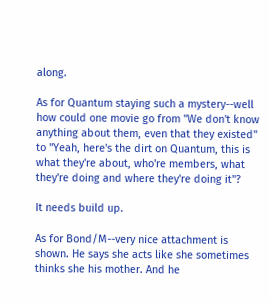along.

As for Quantum staying such a mystery--well how could one movie go from "We don't know anything about them, even that they existed" to "Yeah, here's the dirt on Quantum, this is what they're about, who're members, what they're doing and where they're doing it"?

It needs build up.

As for Bond/M--very nice attachment is shown. He says she acts like she sometimes thinks she his mother. And he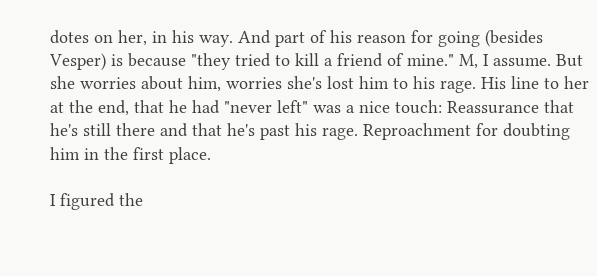dotes on her, in his way. And part of his reason for going (besides Vesper) is because "they tried to kill a friend of mine." M, I assume. But she worries about him, worries she's lost him to his rage. His line to her at the end, that he had "never left" was a nice touch: Reassurance that he's still there and that he's past his rage. Reproachment for doubting him in the first place.

I figured the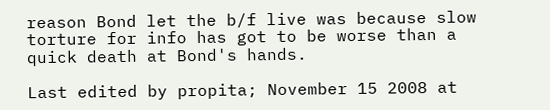reason Bond let the b/f live was because slow torture for info has got to be worse than a quick death at Bond's hands.

Last edited by propita; November 15 2008 at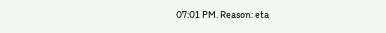07:01 PM. Reason: eta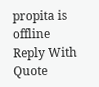propita is offline   Reply With Quote